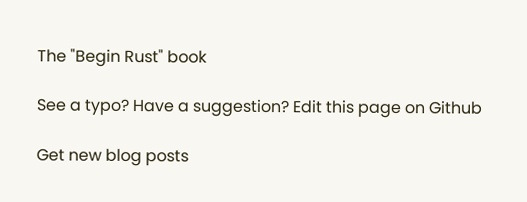The "Begin Rust" book

See a typo? Have a suggestion? Edit this page on Github

Get new blog posts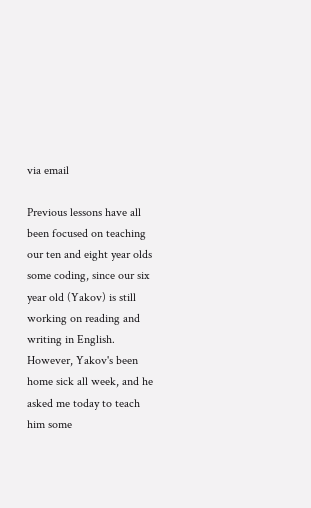via email

Previous lessons have all been focused on teaching our ten and eight year olds some coding, since our six year old (Yakov) is still working on reading and writing in English. However, Yakov's been home sick all week, and he asked me today to teach him some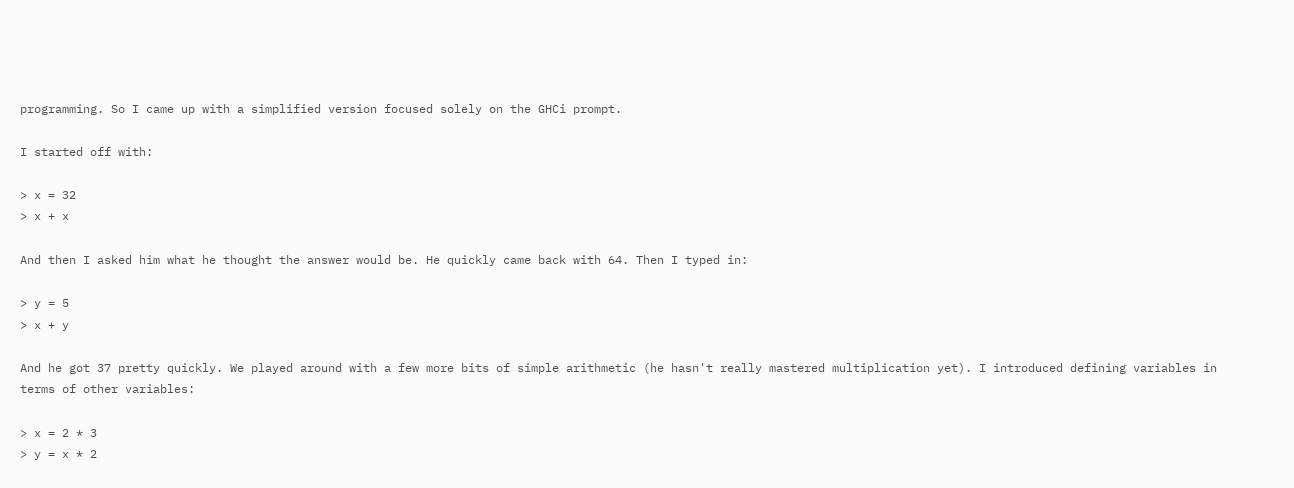programming. So I came up with a simplified version focused solely on the GHCi prompt.

I started off with:

> x = 32
> x + x

And then I asked him what he thought the answer would be. He quickly came back with 64. Then I typed in:

> y = 5
> x + y

And he got 37 pretty quickly. We played around with a few more bits of simple arithmetic (he hasn't really mastered multiplication yet). I introduced defining variables in terms of other variables:

> x = 2 * 3
> y = x * 2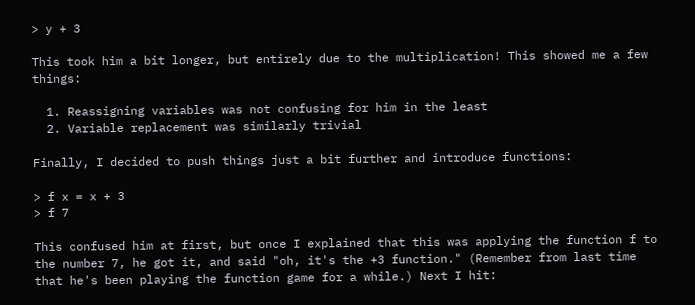> y + 3

This took him a bit longer, but entirely due to the multiplication! This showed me a few things:

  1. Reassigning variables was not confusing for him in the least
  2. Variable replacement was similarly trivial

Finally, I decided to push things just a bit further and introduce functions:

> f x = x + 3
> f 7

This confused him at first, but once I explained that this was applying the function f to the number 7, he got it, and said "oh, it's the +3 function." (Remember from last time that he's been playing the function game for a while.) Next I hit: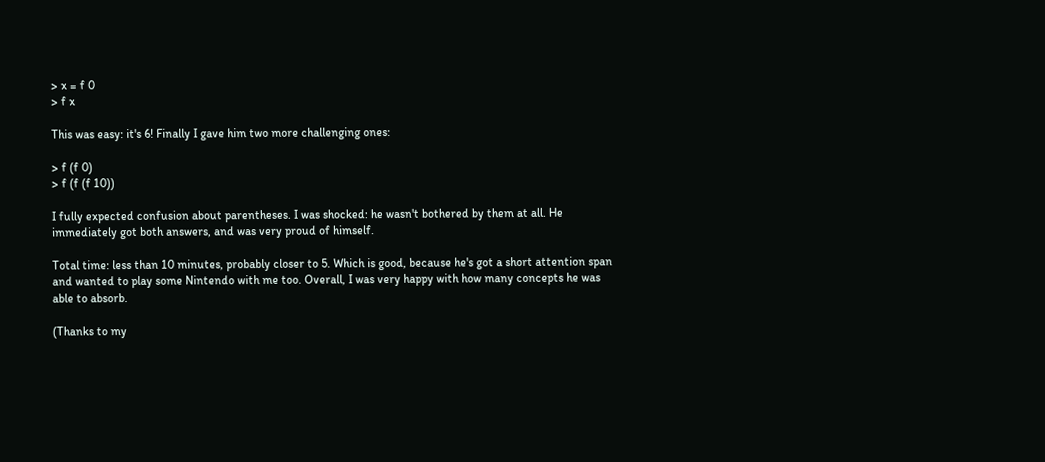> x = f 0
> f x

This was easy: it's 6! Finally I gave him two more challenging ones:

> f (f 0)
> f (f (f 10))

I fully expected confusion about parentheses. I was shocked: he wasn't bothered by them at all. He immediately got both answers, and was very proud of himself.

Total time: less than 10 minutes, probably closer to 5. Which is good, because he's got a short attention span and wanted to play some Nintendo with me too. Overall, I was very happy with how many concepts he was able to absorb.

(Thanks to my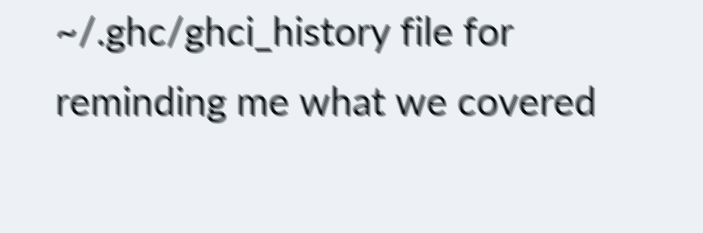~/.ghc/ghci_history file for reminding me what we covered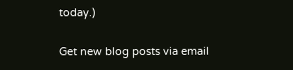today.)

Get new blog posts via email